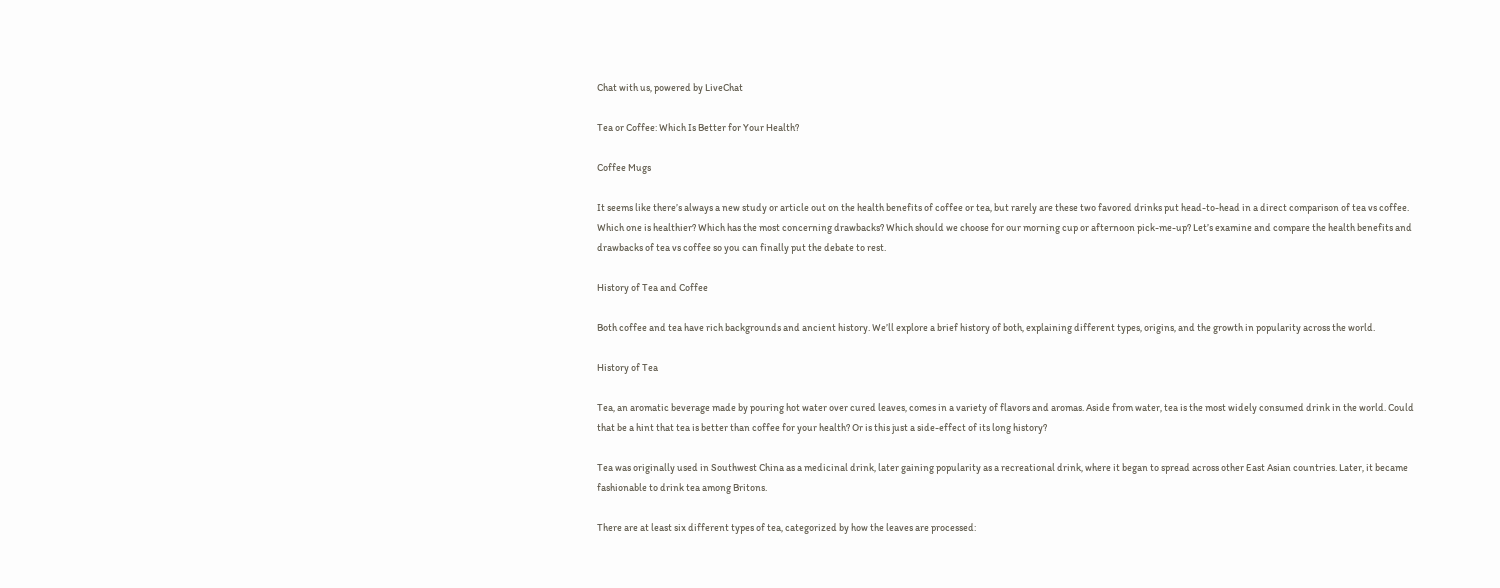Chat with us, powered by LiveChat

Tea or Coffee: Which Is Better for Your Health?

Coffee Mugs

It seems like there’s always a new study or article out on the health benefits of coffee or tea, but rarely are these two favored drinks put head-to-head in a direct comparison of tea vs coffee. Which one is healthier? Which has the most concerning drawbacks? Which should we choose for our morning cup or afternoon pick-me-up? Let’s examine and compare the health benefits and drawbacks of tea vs coffee so you can finally put the debate to rest.

History of Tea and Coffee

Both coffee and tea have rich backgrounds and ancient history. We’ll explore a brief history of both, explaining different types, origins, and the growth in popularity across the world.

History of Tea

Tea, an aromatic beverage made by pouring hot water over cured leaves, comes in a variety of flavors and aromas. Aside from water, tea is the most widely consumed drink in the world. Could that be a hint that tea is better than coffee for your health? Or is this just a side-effect of its long history?

Tea was originally used in Southwest China as a medicinal drink, later gaining popularity as a recreational drink, where it began to spread across other East Asian countries. Later, it became fashionable to drink tea among Britons.

There are at least six different types of tea, categorized by how the leaves are processed: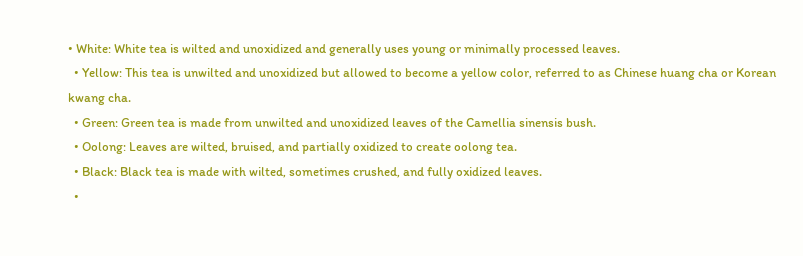• White: White tea is wilted and unoxidized and generally uses young or minimally processed leaves.
  • Yellow: This tea is unwilted and unoxidized but allowed to become a yellow color, referred to as Chinese huang cha or Korean kwang cha.
  • Green: Green tea is made from unwilted and unoxidized leaves of the Camellia sinensis bush.
  • Oolong: Leaves are wilted, bruised, and partially oxidized to create oolong tea.
  • Black: Black tea is made with wilted, sometimes crushed, and fully oxidized leaves.
  •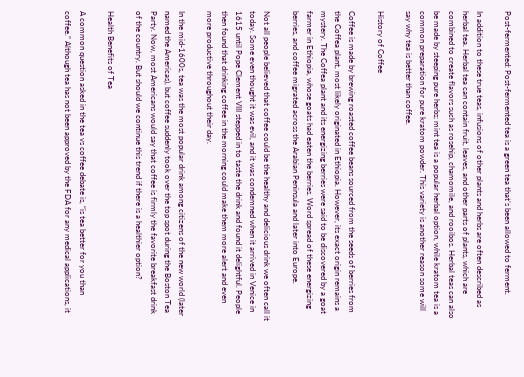Post-fermented: Post-fermented tea is a green tea that’s been allowed to ferment.

In addition to these true teas, infusions of other plants and herbs are often described as herbal tea. Herbal tea can contain fruit, leaves, and other parts of plants, which are combined to create flavors such as rosehip, chamomile, and rooibos. Herbal teas can also be made by steeping pure herbs; mint tea is a popular herbal option, while kratom tea is a common preparation for pure kratom powder. This variety is another reason some will say why tea is better than coffee.

History of Coffee

Coffee is made by brewing roasted coffee beans sourced from the seeds of berries from the Coffea plant, most likely originated in Ethiopia. However, its exact origin remains a mystery. The Coffea plant and its energizing berries were said to be discovered by a goat farmer in Ethiopia, whose goats had eaten the berries. Word spread of these energizing berries, and coffee migrated across the Arabian Peninsula and later into Europe.

Not all people believed that coffee could be the healthy and delicious drink we often call it today. Some even thought it was evil, and it was condemned when it arrived in Venice in 1615 until Pope Clement VIII stepped in to taste the drink and found it delightful. People then found that drinking coffee in the morning could make them more alert and even more productive throughout their day.

In the mid-1600s, tea was the most popular drink among citizens of the new world (later named the Americas), but coffee suddenly took over the top spot during the Boston Tea Party. Now, most Americans would say that coffee is firmly the favorite breakfast drink of the country. But should we continue this trend if there is a healthier option?

Health Benefits of Tea

A common question asked in the tea vs coffee debate is, “is tea better for you than coffee.” Although tea has not been approved by the FDA for any medical applications, it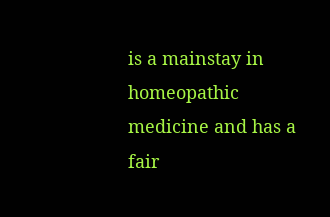is a mainstay in homeopathic medicine and has a fair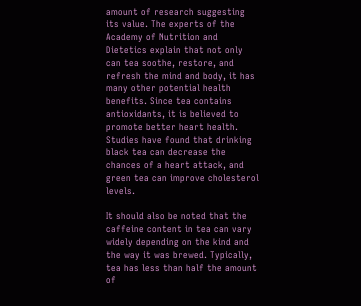amount of research suggesting its value. The experts of the Academy of Nutrition and Dietetics explain that not only can tea soothe, restore, and refresh the mind and body, it has many other potential health benefits. Since tea contains antioxidants, it is believed to promote better heart health. Studies have found that drinking black tea can decrease the chances of a heart attack, and green tea can improve cholesterol levels.

It should also be noted that the caffeine content in tea can vary widely depending on the kind and the way it was brewed. Typically, tea has less than half the amount of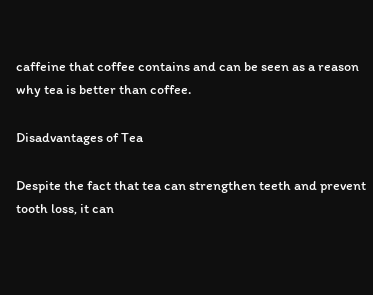caffeine that coffee contains and can be seen as a reason why tea is better than coffee.

Disadvantages of Tea

Despite the fact that tea can strengthen teeth and prevent tooth loss, it can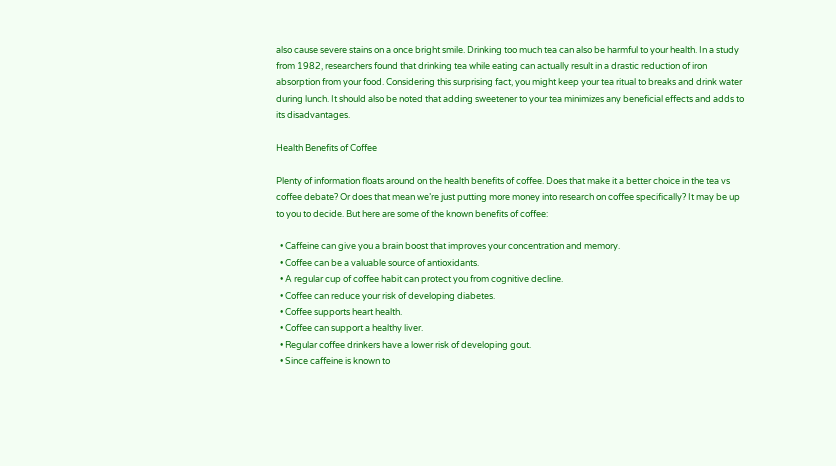also cause severe stains on a once bright smile. Drinking too much tea can also be harmful to your health. In a study from 1982, researchers found that drinking tea while eating can actually result in a drastic reduction of iron absorption from your food. Considering this surprising fact, you might keep your tea ritual to breaks and drink water during lunch. It should also be noted that adding sweetener to your tea minimizes any beneficial effects and adds to its disadvantages.

Health Benefits of Coffee

Plenty of information floats around on the health benefits of coffee. Does that make it a better choice in the tea vs coffee debate? Or does that mean we’re just putting more money into research on coffee specifically? It may be up to you to decide. But here are some of the known benefits of coffee:

  • Caffeine can give you a brain boost that improves your concentration and memory.
  • Coffee can be a valuable source of antioxidants.
  • A regular cup of coffee habit can protect you from cognitive decline.
  • Coffee can reduce your risk of developing diabetes.
  • Coffee supports heart health.
  • Coffee can support a healthy liver.
  • Regular coffee drinkers have a lower risk of developing gout.
  • Since caffeine is known to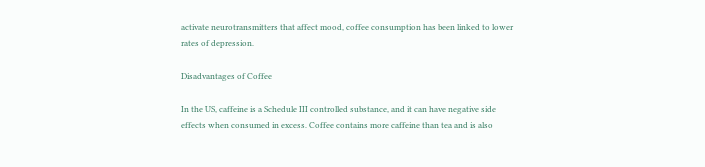activate neurotransmitters that affect mood, coffee consumption has been linked to lower rates of depression.

Disadvantages of Coffee

In the US, caffeine is a Schedule III controlled substance, and it can have negative side effects when consumed in excess. Coffee contains more caffeine than tea and is also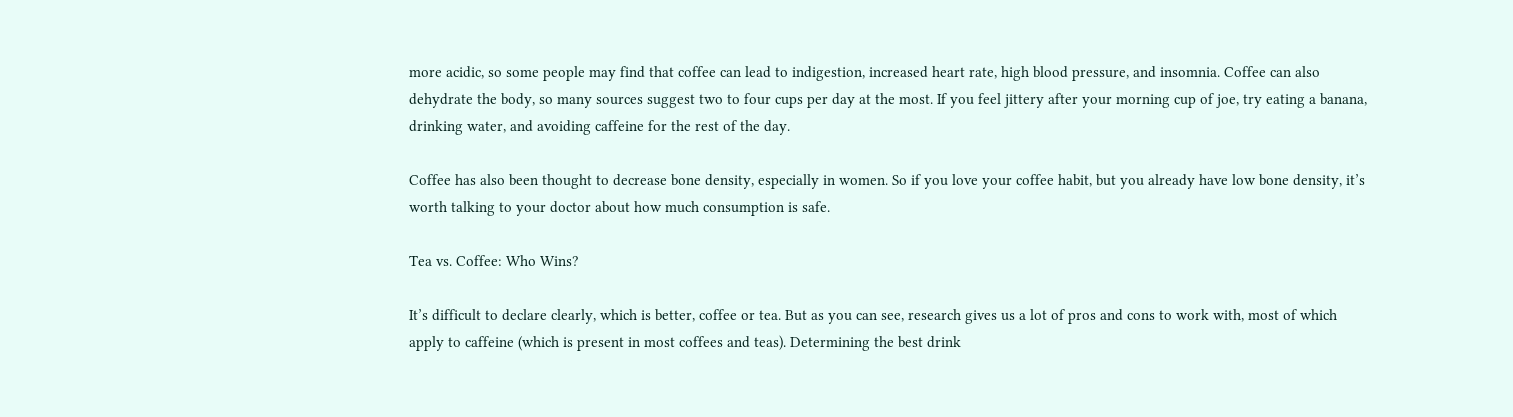more acidic, so some people may find that coffee can lead to indigestion, increased heart rate, high blood pressure, and insomnia. Coffee can also dehydrate the body, so many sources suggest two to four cups per day at the most. If you feel jittery after your morning cup of joe, try eating a banana, drinking water, and avoiding caffeine for the rest of the day.

Coffee has also been thought to decrease bone density, especially in women. So if you love your coffee habit, but you already have low bone density, it’s worth talking to your doctor about how much consumption is safe.

Tea vs. Coffee: Who Wins?

It’s difficult to declare clearly, which is better, coffee or tea. But as you can see, research gives us a lot of pros and cons to work with, most of which apply to caffeine (which is present in most coffees and teas). Determining the best drink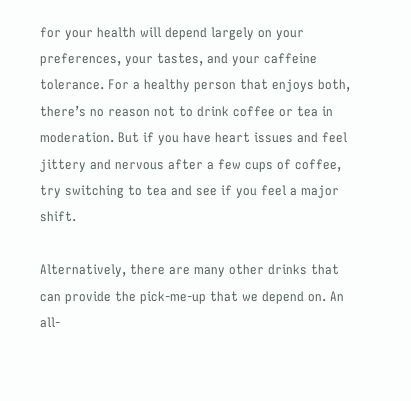for your health will depend largely on your preferences, your tastes, and your caffeine tolerance. For a healthy person that enjoys both, there’s no reason not to drink coffee or tea in moderation. But if you have heart issues and feel jittery and nervous after a few cups of coffee, try switching to tea and see if you feel a major shift.

Alternatively, there are many other drinks that can provide the pick-me-up that we depend on. An all-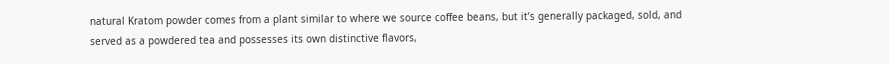natural Kratom powder comes from a plant similar to where we source coffee beans, but it’s generally packaged, sold, and served as a powdered tea and possesses its own distinctive flavors,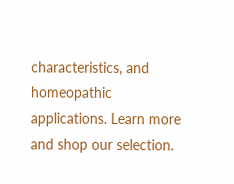characteristics, and homeopathic applications. Learn more and shop our selection.